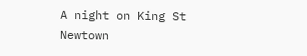A night on King St Newtown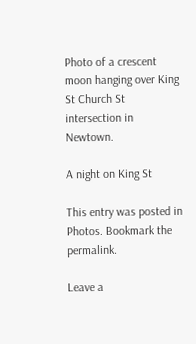Photo of a crescent moon hanging over King St Church St intersection in Newtown.

A night on King St

This entry was posted in Photos. Bookmark the permalink.

Leave a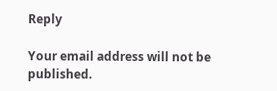Reply

Your email address will not be published.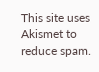This site uses Akismet to reduce spam.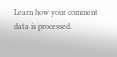Learn how your comment data is processed.